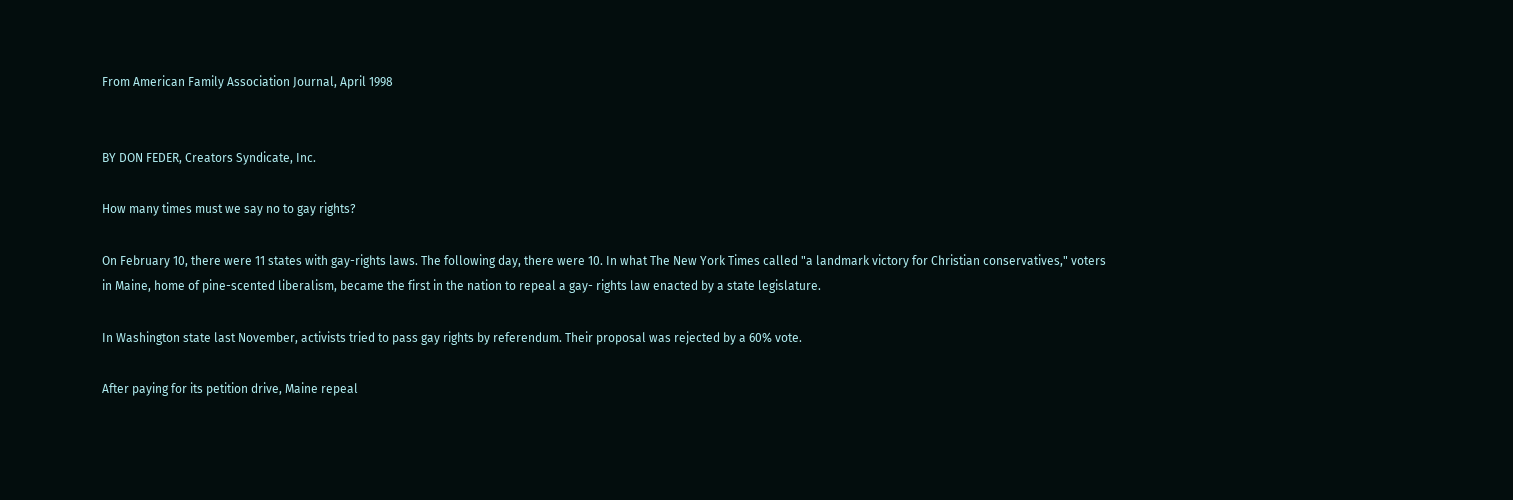From American Family Association Journal, April 1998


BY DON FEDER, Creators Syndicate, Inc.

How many times must we say no to gay rights?

On February 10, there were 11 states with gay-rights laws. The following day, there were 10. In what The New York Times called "a landmark victory for Christian conservatives," voters in Maine, home of pine-scented liberalism, became the first in the nation to repeal a gay- rights law enacted by a state legislature.

In Washington state last November, activists tried to pass gay rights by referendum. Their proposal was rejected by a 60% vote.

After paying for its petition drive, Maine repeal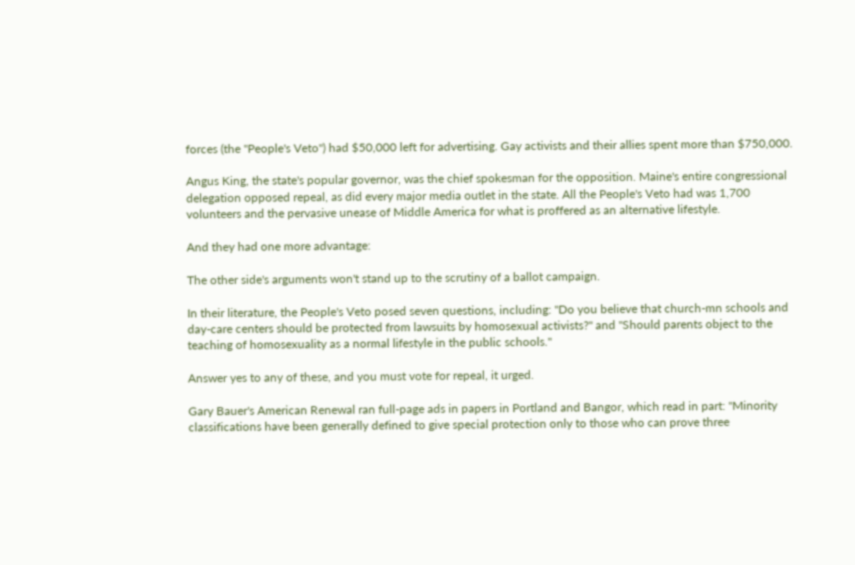forces (the "People's Veto") had $50,000 left for advertising. Gay activists and their allies spent more than $750,000.

Angus King, the state's popular governor, was the chief spokesman for the opposition. Maine's entire congressional delegation opposed repeal, as did every major media outlet in the state. All the People's Veto had was 1,700 volunteers and the pervasive unease of Middle America for what is proffered as an alternative lifestyle.

And they had one more advantage:

The other side's arguments won't stand up to the scrutiny of a ballot campaign.

In their literature, the People's Veto posed seven questions, including: "Do you believe that church-mn schools and day-care centers should be protected from lawsuits by homosexual activists?" and "Should parents object to the teaching of homosexuality as a normal lifestyle in the public schools."

Answer yes to any of these, and you must vote for repeal, it urged.

Gary Bauer's American Renewal ran full-page ads in papers in Portland and Bangor, which read in part: "Minority classifications have been generally defined to give special protection only to those who can prove three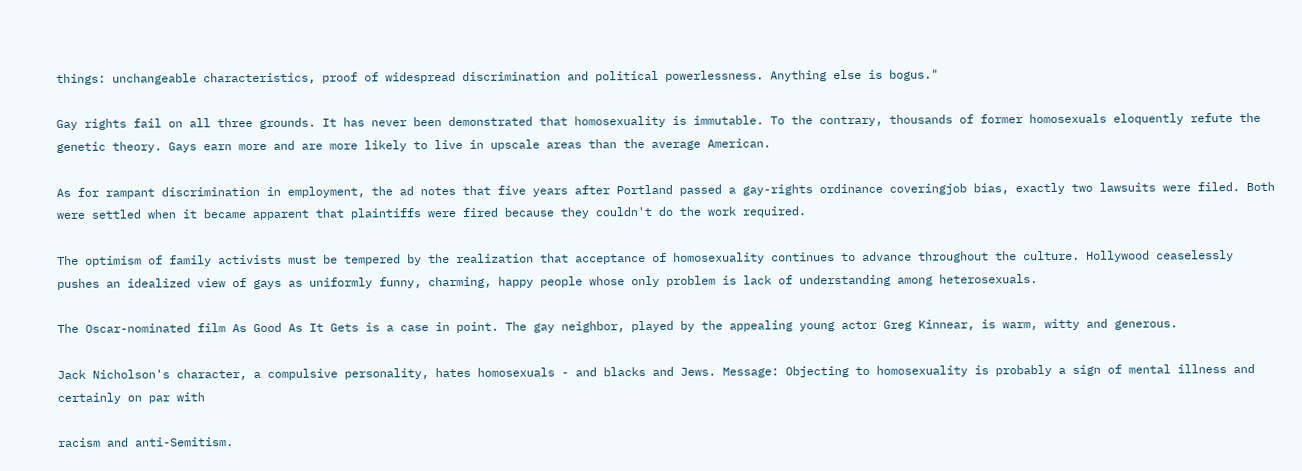things: unchangeable characteristics, proof of widespread discrimination and political powerlessness. Anything else is bogus."

Gay rights fail on all three grounds. It has never been demonstrated that homosexuality is immutable. To the contrary, thousands of former homosexuals eloquently refute the genetic theory. Gays earn more and are more likely to live in upscale areas than the average American.

As for rampant discrimination in employment, the ad notes that five years after Portland passed a gay-rights ordinance coveringjob bias, exactly two lawsuits were filed. Both were settled when it became apparent that plaintiffs were fired because they couldn't do the work required.

The optimism of family activists must be tempered by the realization that acceptance of homosexuality continues to advance throughout the culture. Hollywood ceaselessly pushes an idealized view of gays as uniformly funny, charming, happy people whose only problem is lack of understanding among heterosexuals.

The Oscar-nominated film As Good As It Gets is a case in point. The gay neighbor, played by the appealing young actor Greg Kinnear, is warm, witty and generous.

Jack Nicholson's character, a compulsive personality, hates homosexuals - and blacks and Jews. Message: Objecting to homosexuality is probably a sign of mental illness and certainly on par with

racism and anti-Semitism.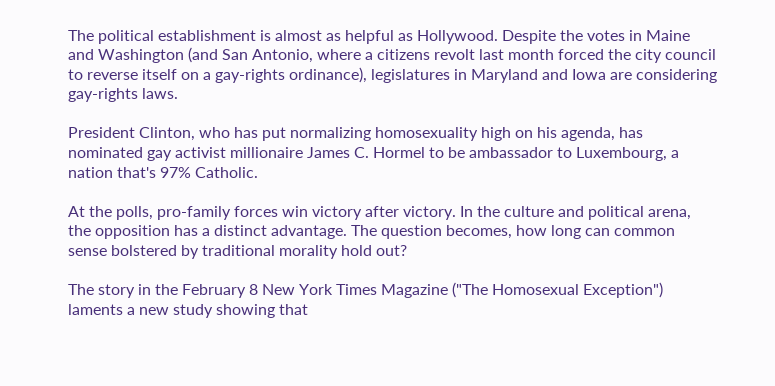The political establishment is almost as helpful as Hollywood. Despite the votes in Maine and Washington (and San Antonio, where a citizens revolt last month forced the city council to reverse itself on a gay-rights ordinance), legislatures in Maryland and Iowa are considering gay-rights laws.

President Clinton, who has put normalizing homosexuality high on his agenda, has nominated gay activist millionaire James C. Hormel to be ambassador to Luxembourg, a nation that's 97% Catholic.

At the polls, pro-family forces win victory after victory. In the culture and political arena, the opposition has a distinct advantage. The question becomes, how long can common sense bolstered by traditional morality hold out?

The story in the February 8 New York Times Magazine ("The Homosexual Exception") laments a new study showing that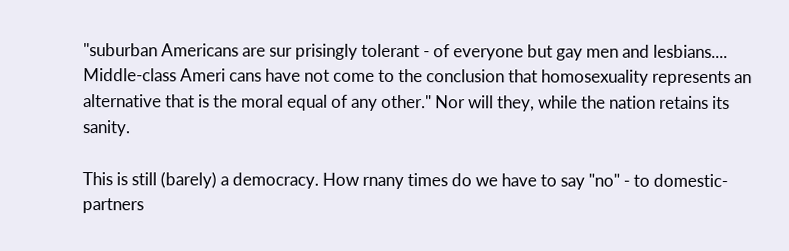"suburban Americans are sur prisingly tolerant - of everyone but gay men and lesbians.... Middle-class Ameri cans have not come to the conclusion that homosexuality represents an alternative that is the moral equal of any other." Nor will they, while the nation retains its sanity.

This is still (barely) a democracy. How rnany times do we have to say "no" - to domestic-partners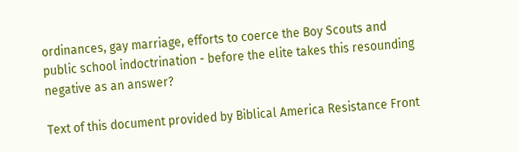ordinances, gay marriage, efforts to coerce the Boy Scouts and public school indoctrination - before the elite takes this resounding negative as an answer?

Text of this document provided by Biblical America Resistance Front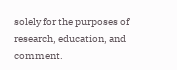solely for the purposes of research, education, and comment.